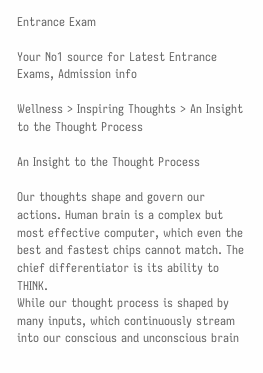Entrance Exam

Your No1 source for Latest Entrance Exams, Admission info

Wellness > Inspiring Thoughts > An Insight to the Thought Process

An Insight to the Thought Process

Our thoughts shape and govern our actions. Human brain is a complex but most effective computer, which even the best and fastest chips cannot match. The chief differentiator is its ability to THINK.
While our thought process is shaped by many inputs, which continuously stream into our conscious and unconscious brain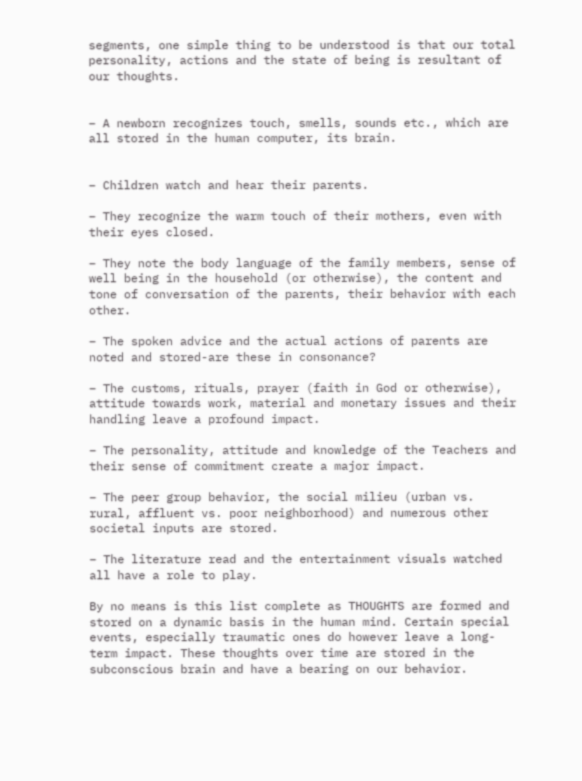segments, one simple thing to be understood is that our total personality, actions and the state of being is resultant of our thoughts.


– A newborn recognizes touch, smells, sounds etc., which are all stored in the human computer, its brain.


– Children watch and hear their parents.

– They recognize the warm touch of their mothers, even with their eyes closed.

– They note the body language of the family members, sense of well being in the household (or otherwise), the content and tone of conversation of the parents, their behavior with each other.

– The spoken advice and the actual actions of parents are noted and stored-are these in consonance?

– The customs, rituals, prayer (faith in God or otherwise), attitude towards work, material and monetary issues and their handling leave a profound impact.

– The personality, attitude and knowledge of the Teachers and their sense of commitment create a major impact.

– The peer group behavior, the social milieu (urban vs. rural, affluent vs. poor neighborhood) and numerous other societal inputs are stored.

– The literature read and the entertainment visuals watched all have a role to play.

By no means is this list complete as THOUGHTS are formed and stored on a dynamic basis in the human mind. Certain special events, especially traumatic ones do however leave a long-term impact. These thoughts over time are stored in the subconscious brain and have a bearing on our behavior.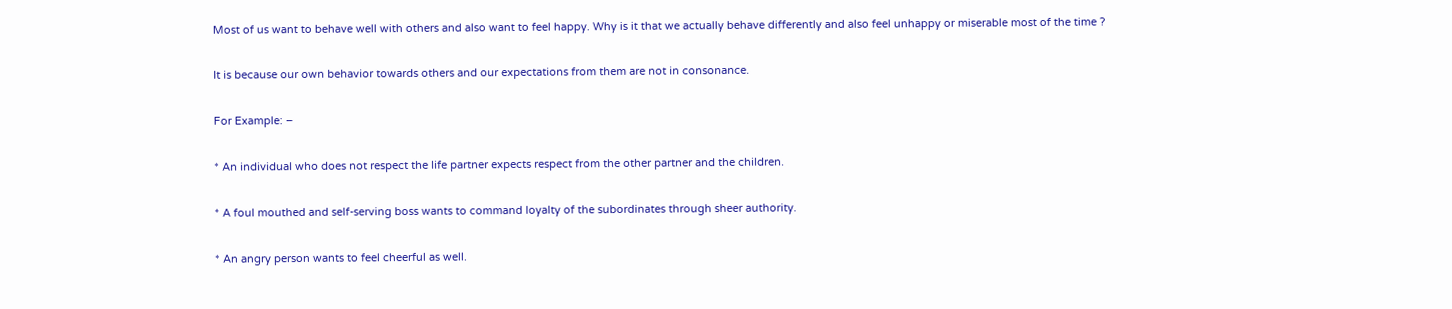Most of us want to behave well with others and also want to feel happy. Why is it that we actually behave differently and also feel unhappy or miserable most of the time ?

It is because our own behavior towards others and our expectations from them are not in consonance.

For Example: –

* An individual who does not respect the life partner expects respect from the other partner and the children.

* A foul mouthed and self-serving boss wants to command loyalty of the subordinates through sheer authority.

* An angry person wants to feel cheerful as well.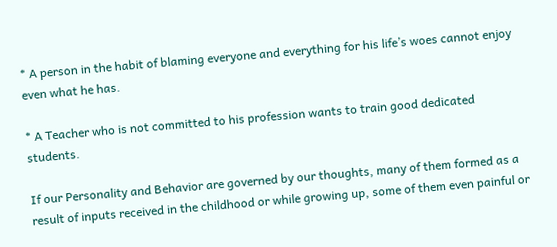* A person in the habit of blaming everyone and everything for his life’s woes cannot enjoy even what he has.

* A Teacher who is not committed to his profession wants to train good dedicated students.

If our Personality and Behavior are governed by our thoughts, many of them formed as a result of inputs received in the childhood or while growing up, some of them even painful or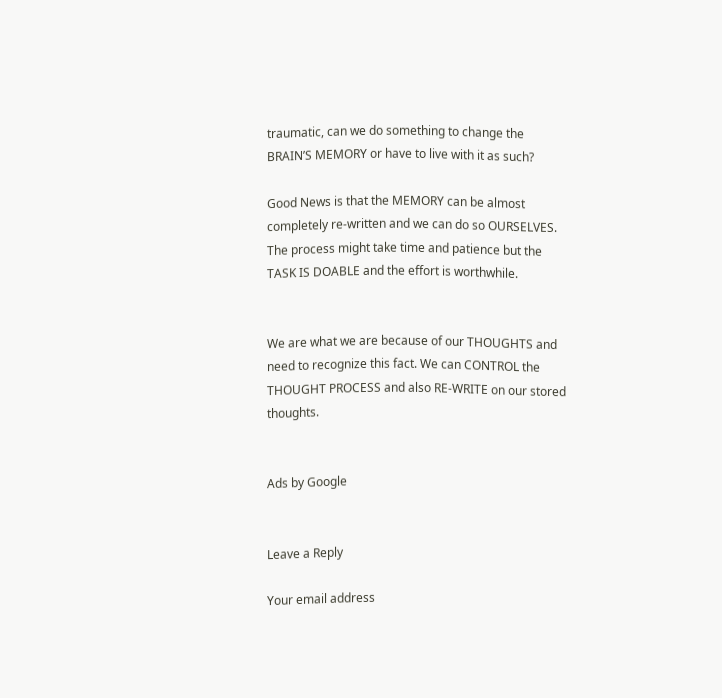traumatic, can we do something to change the BRAIN’S MEMORY or have to live with it as such?

Good News is that the MEMORY can be almost completely re-written and we can do so OURSELVES. The process might take time and patience but the TASK IS DOABLE and the effort is worthwhile.


We are what we are because of our THOUGHTS and need to recognize this fact. We can CONTROL the THOUGHT PROCESS and also RE-WRITE on our stored thoughts.


Ads by Google


Leave a Reply

Your email address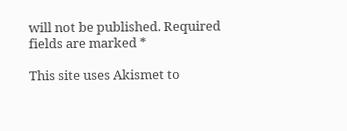will not be published. Required fields are marked *

This site uses Akismet to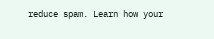reduce spam. Learn how your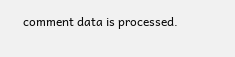comment data is processed.